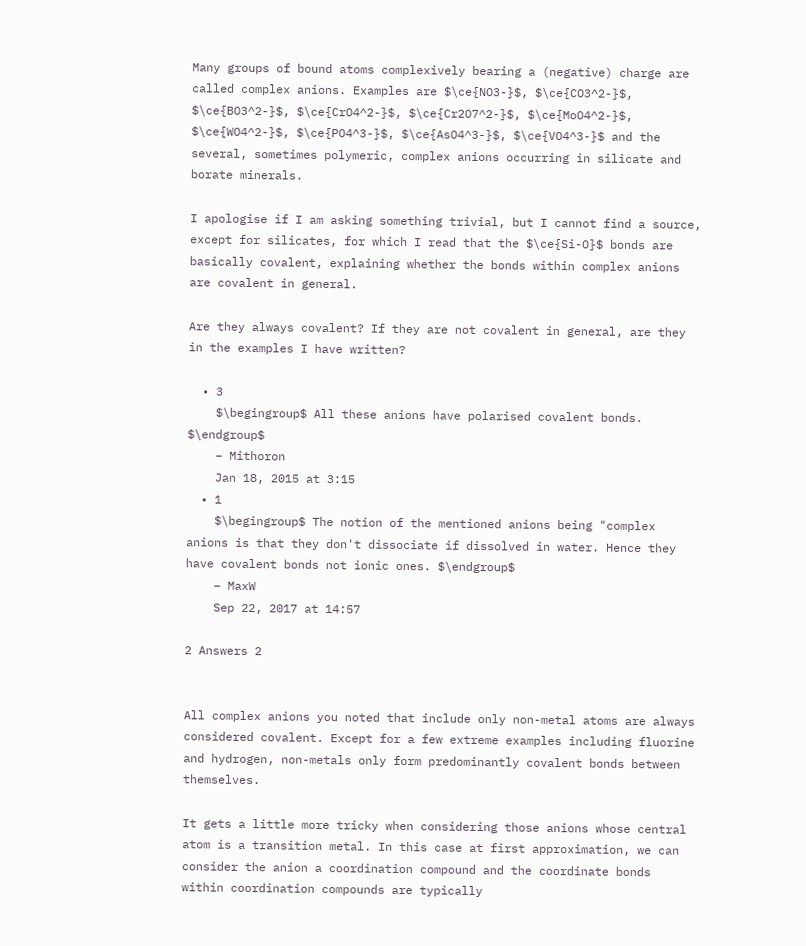Many groups of bound atoms complexively bearing a (negative) charge are called complex anions. Examples are $\ce{NO3-}$, $\ce{CO3^2-}$, $\ce{BO3^2-}$, $\ce{CrO4^2-}$, $\ce{Cr2O7^2-}$, $\ce{MoO4^2-}$, $\ce{WO4^2-}$, $\ce{PO4^3-}$, $\ce{AsO4^3-}$, $\ce{VO4^3-}$ and the several, sometimes polymeric, complex anions occurring in silicate and borate minerals.

I apologise if I am asking something trivial, but I cannot find a source, except for silicates, for which I read that the $\ce{Si-O}$ bonds are basically covalent, explaining whether the bonds within complex anions are covalent in general.

Are they always covalent? If they are not covalent in general, are they in the examples I have written?

  • 3
    $\begingroup$ All these anions have polarised covalent bonds. $\endgroup$
    – Mithoron
    Jan 18, 2015 at 3:15
  • 1
    $\begingroup$ The notion of the mentioned anions being "complex anions is that they don't dissociate if dissolved in water. Hence they have covalent bonds not ionic ones. $\endgroup$
    – MaxW
    Sep 22, 2017 at 14:57

2 Answers 2


All complex anions you noted that include only non-metal atoms are always considered covalent. Except for a few extreme examples including fluorine and hydrogen, non-metals only form predominantly covalent bonds between themselves.

It gets a little more tricky when considering those anions whose central atom is a transition metal. In this case at first approximation, we can consider the anion a coordination compound and the coordinate bonds within coordination compounds are typically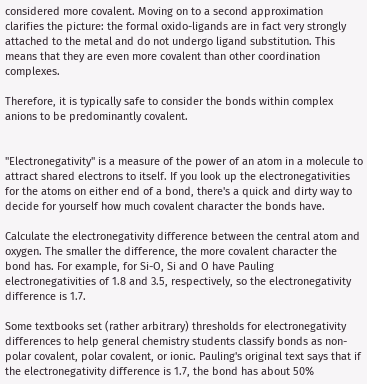considered more covalent. Moving on to a second approximation clarifies the picture: the formal oxido-ligands are in fact very strongly attached to the metal and do not undergo ligand substitution. This means that they are even more covalent than other coordination complexes.

Therefore, it is typically safe to consider the bonds within complex anions to be predominantly covalent.


"Electronegativity" is a measure of the power of an atom in a molecule to attract shared electrons to itself. If you look up the electronegativities for the atoms on either end of a bond, there's a quick and dirty way to decide for yourself how much covalent character the bonds have.

Calculate the electronegativity difference between the central atom and oxygen. The smaller the difference, the more covalent character the bond has. For example, for Si-O, Si and O have Pauling electronegativities of 1.8 and 3.5, respectively, so the electronegativity difference is 1.7.

Some textbooks set (rather arbitrary) thresholds for electronegativity differences to help general chemistry students classify bonds as non-polar covalent, polar covalent, or ionic. Pauling's original text says that if the electronegativity difference is 1.7, the bond has about 50%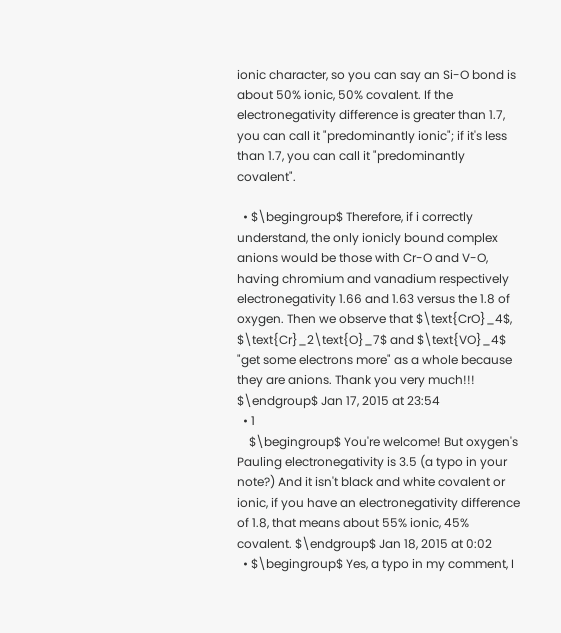ionic character, so you can say an Si-O bond is about 50% ionic, 50% covalent. If the electronegativity difference is greater than 1.7, you can call it "predominantly ionic"; if it's less than 1.7, you can call it "predominantly covalent".

  • $\begingroup$ Therefore, if i correctly understand, the only ionicly bound complex anions would be those with Cr-O and V-O, having chromium and vanadium respectively electronegativity 1.66 and 1.63 versus the 1.8 of oxygen. Then we observe that $\text{CrO}_4$, $\text{Cr}_2\text{O}_7$ and $\text{VO}_4$ "get some electrons more" as a whole because they are anions. Thank you very much!!! $\endgroup$ Jan 17, 2015 at 23:54
  • 1
    $\begingroup$ You're welcome! But oxygen's Pauling electronegativity is 3.5 (a typo in your note?) And it isn't black and white covalent or ionic, if you have an electronegativity difference of 1.8, that means about 55% ionic, 45% covalent. $\endgroup$ Jan 18, 2015 at 0:02
  • $\begingroup$ Yes, a typo in my comment, I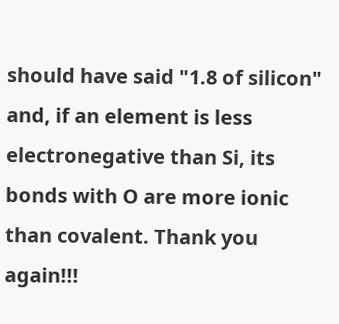should have said "1.8 of silicon" and, if an element is less electronegative than Si, its bonds with O are more ionic than covalent. Thank you again!!!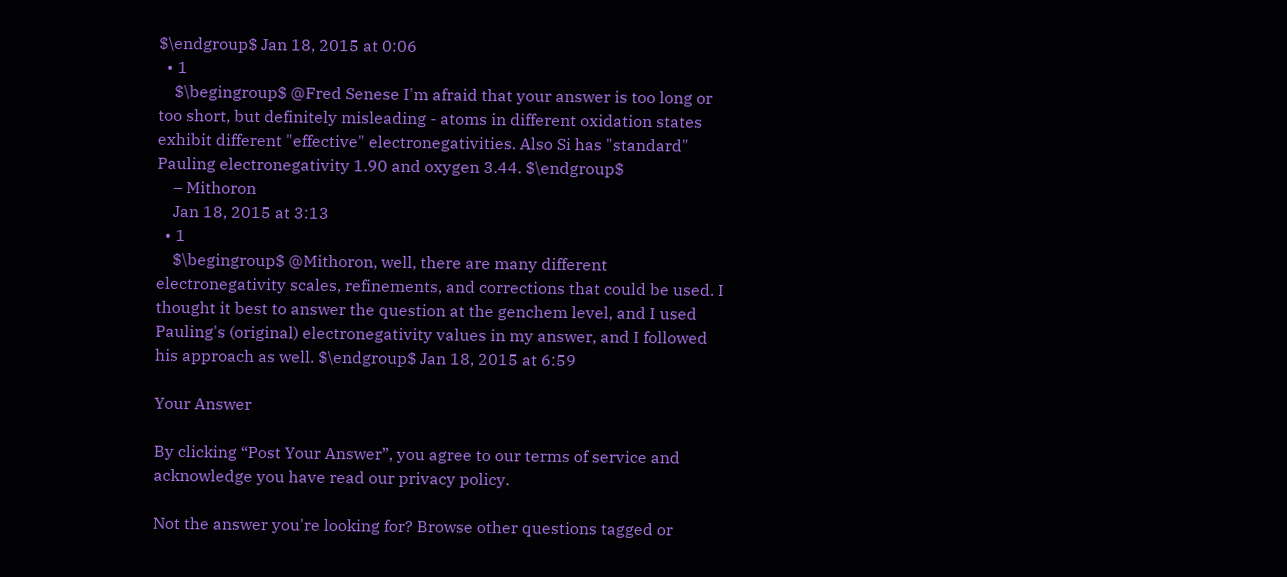$\endgroup$ Jan 18, 2015 at 0:06
  • 1
    $\begingroup$ @Fred Senese I'm afraid that your answer is too long or too short, but definitely misleading - atoms in different oxidation states exhibit different "effective" electronegativities. Also Si has "standard" Pauling electronegativity 1.90 and oxygen 3.44. $\endgroup$
    – Mithoron
    Jan 18, 2015 at 3:13
  • 1
    $\begingroup$ @Mithoron, well, there are many different electronegativity scales, refinements, and corrections that could be used. I thought it best to answer the question at the genchem level, and I used Pauling's (original) electronegativity values in my answer, and I followed his approach as well. $\endgroup$ Jan 18, 2015 at 6:59

Your Answer

By clicking “Post Your Answer”, you agree to our terms of service and acknowledge you have read our privacy policy.

Not the answer you're looking for? Browse other questions tagged or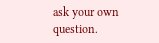ask your own question.